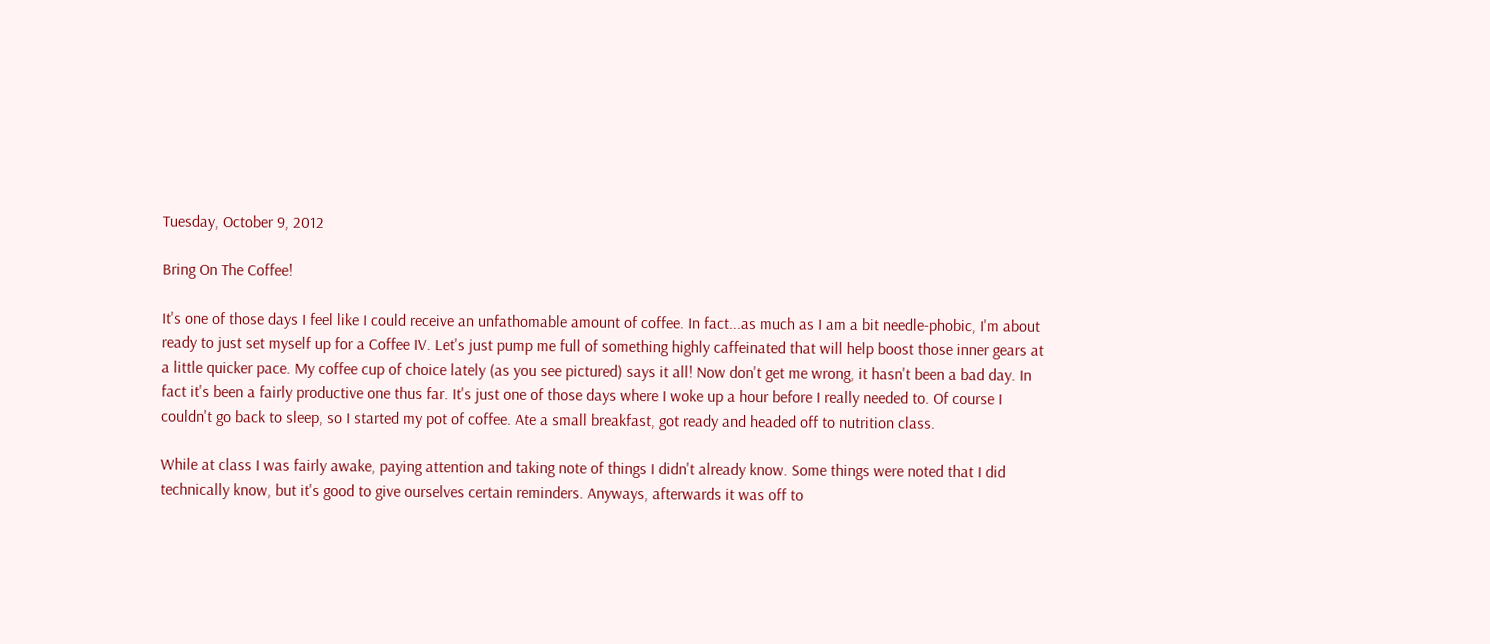Tuesday, October 9, 2012

Bring On The Coffee!

It's one of those days I feel like I could receive an unfathomable amount of coffee. In fact...as much as I am a bit needle-phobic, I'm about ready to just set myself up for a Coffee IV. Let's just pump me full of something highly caffeinated that will help boost those inner gears at a little quicker pace. My coffee cup of choice lately (as you see pictured) says it all! Now don't get me wrong, it hasn't been a bad day. In fact it's been a fairly productive one thus far. It's just one of those days where I woke up a hour before I really needed to. Of course I couldn't go back to sleep, so I started my pot of coffee. Ate a small breakfast, got ready and headed off to nutrition class.

While at class I was fairly awake, paying attention and taking note of things I didn't already know. Some things were noted that I did technically know, but it's good to give ourselves certain reminders. Anyways, afterwards it was off to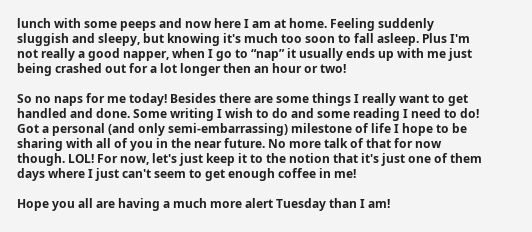lunch with some peeps and now here I am at home. Feeling suddenly sluggish and sleepy, but knowing it's much too soon to fall asleep. Plus I'm not really a good napper, when I go to “nap” it usually ends up with me just being crashed out for a lot longer then an hour or two!

So no naps for me today! Besides there are some things I really want to get handled and done. Some writing I wish to do and some reading I need to do! Got a personal (and only semi-embarrassing) milestone of life I hope to be sharing with all of you in the near future. No more talk of that for now though. LOL! For now, let's just keep it to the notion that it's just one of them days where I just can't seem to get enough coffee in me!

Hope you all are having a much more alert Tuesday than I am!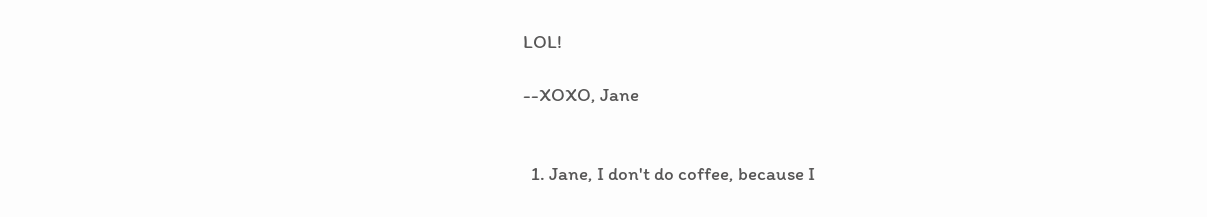LOL!

--XOXO, Jane


  1. Jane, I don't do coffee, because I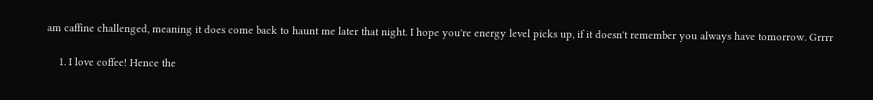am caffine challenged, meaning it does come back to haunt me later that night. I hope you're energy level picks up, if it doesn't remember you always have tomorrow. Grrrr

    1. I love coffee! Hence the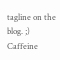tagline on the blog. ;) Caffeine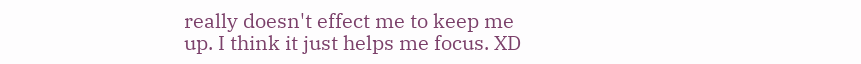really doesn't effect me to keep me up. I think it just helps me focus. XD